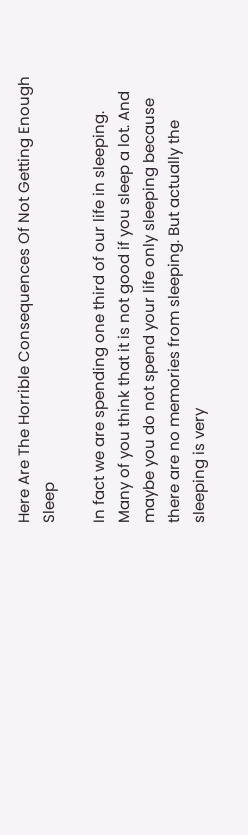Here Are The Horrible Consequences Of Not Getting Enough Sleep

In fact we are spending one third of our life in sleeping. Many of you think that it is not good if you sleep a lot. And maybe you do not spend your life only sleeping because there are no memories from sleeping. But actually the sleeping is very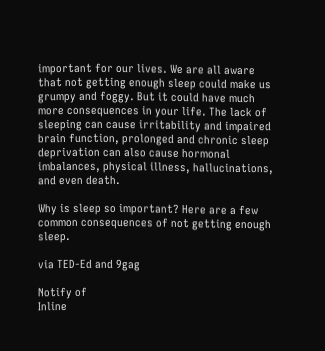important for our lives. We are all aware that not getting enough sleep could make us grumpy and foggy. But it could have much more consequences in your life. The lack of sleeping can cause irritability and impaired brain function, prolonged and chronic sleep deprivation can also cause hormonal imbalances, physical illness, hallucinations, and even death.

Why is sleep so important? Here are a few common consequences of not getting enough sleep.

via TED-Ed and 9gag

Notify of
Inline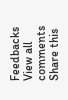Feedbacks
View all comments
Share this